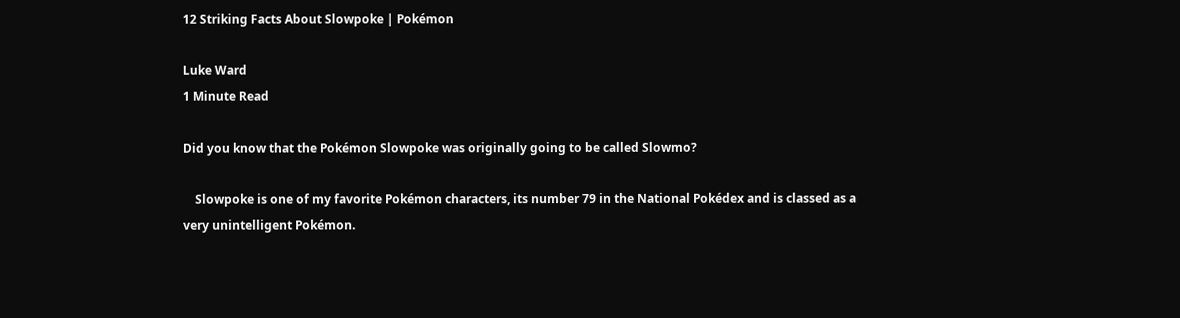12 Striking Facts About Slowpoke | Pokémon

Luke Ward
1 Minute Read

Did you know that the Pokémon Slowpoke was originally going to be called Slowmo?

    Slowpoke is one of my favorite Pokémon characters, its number 79 in the National Pokédex and is classed as a very unintelligent Pokémon.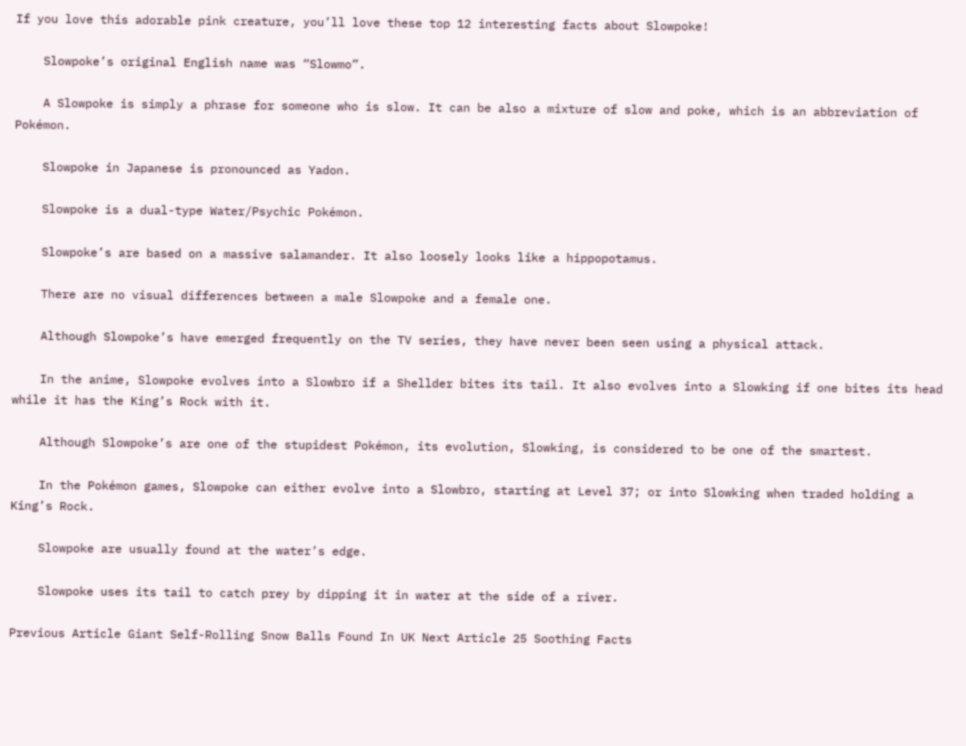If you love this adorable pink creature, you’ll love these top 12 interesting facts about Slowpoke!

    Slowpoke’s original English name was “Slowmo”.

    A Slowpoke is simply a phrase for someone who is slow. It can be also a mixture of slow and poke, which is an abbreviation of Pokémon.

    Slowpoke in Japanese is pronounced as Yadon.

    Slowpoke is a dual-type Water/Psychic Pokémon.

    Slowpoke’s are based on a massive salamander. It also loosely looks like a hippopotamus.

    There are no visual differences between a male Slowpoke and a female one.

    Although Slowpoke’s have emerged frequently on the TV series, they have never been seen using a physical attack.

    In the anime, Slowpoke evolves into a Slowbro if a Shellder bites its tail. It also evolves into a Slowking if one bites its head while it has the King’s Rock with it.

    Although Slowpoke’s are one of the stupidest Pokémon, its evolution, Slowking, is considered to be one of the smartest.

    In the Pokémon games, Slowpoke can either evolve into a Slowbro, starting at Level 37; or into Slowking when traded holding a King’s Rock.

    Slowpoke are usually found at the water’s edge.

    Slowpoke uses its tail to catch prey by dipping it in water at the side of a river.

Previous Article Giant Self-Rolling Snow Balls Found In UK Next Article 25 Soothing Facts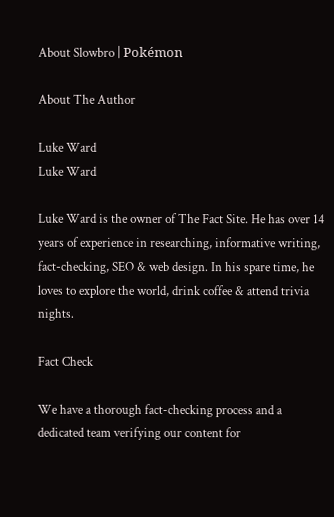About Slowbro | Pokémon

About The Author

Luke Ward
Luke Ward

Luke Ward is the owner of The Fact Site. He has over 14 years of experience in researching, informative writing, fact-checking, SEO & web design. In his spare time, he loves to explore the world, drink coffee & attend trivia nights.

Fact Check

We have a thorough fact-checking process and a dedicated team verifying our content for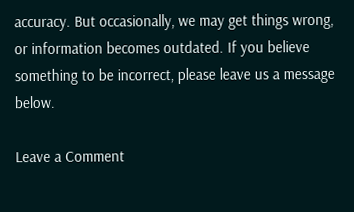accuracy. But occasionally, we may get things wrong, or information becomes outdated. If you believe something to be incorrect, please leave us a message below.

Leave a Comment